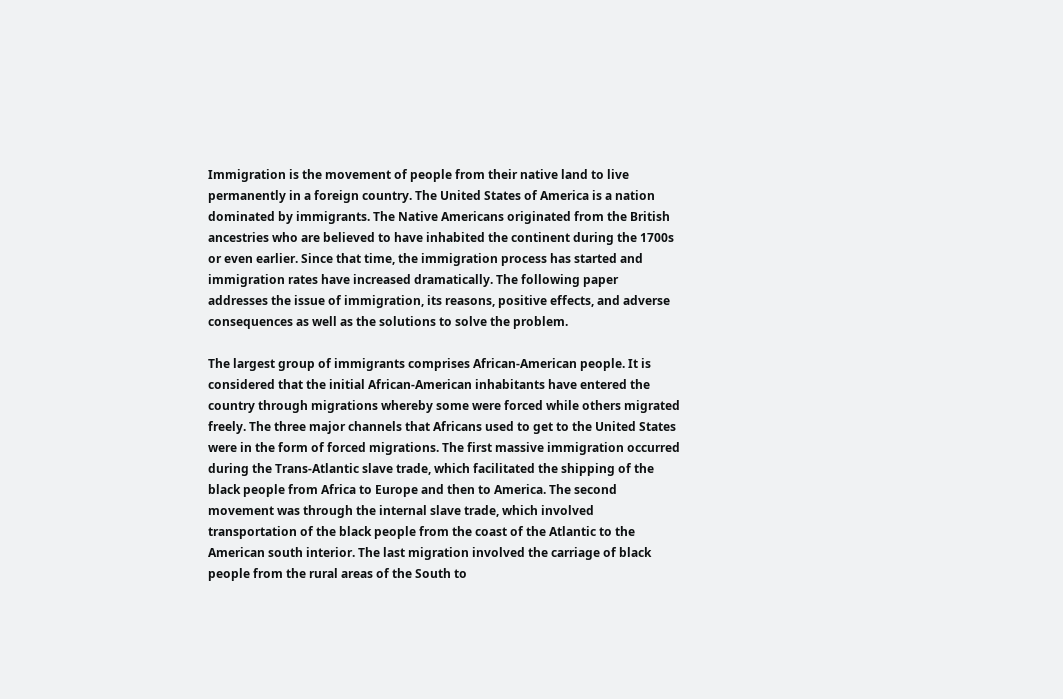Immigration is the movement of people from their native land to live permanently in a foreign country. The United States of America is a nation dominated by immigrants. The Native Americans originated from the British ancestries who are believed to have inhabited the continent during the 1700s or even earlier. Since that time, the immigration process has started and immigration rates have increased dramatically. The following paper addresses the issue of immigration, its reasons, positive effects, and adverse consequences as well as the solutions to solve the problem.

The largest group of immigrants comprises African-American people. It is considered that the initial African-American inhabitants have entered the country through migrations whereby some were forced while others migrated freely. The three major channels that Africans used to get to the United States were in the form of forced migrations. The first massive immigration occurred during the Trans-Atlantic slave trade, which facilitated the shipping of the black people from Africa to Europe and then to America. The second movement was through the internal slave trade, which involved transportation of the black people from the coast of the Atlantic to the American south interior. The last migration involved the carriage of black people from the rural areas of the South to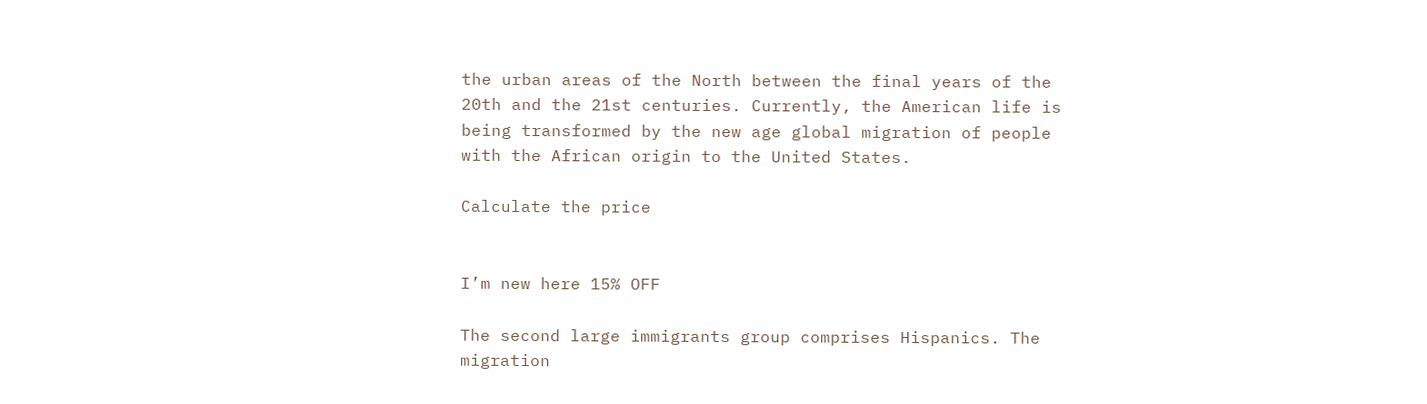the urban areas of the North between the final years of the 20th and the 21st centuries. Currently, the American life is being transformed by the new age global migration of people with the African origin to the United States.

Calculate the price


I’m new here 15% OFF

The second large immigrants group comprises Hispanics. The migration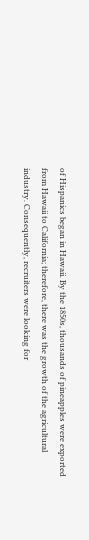of Hispanics began in Hawaii. By the 1850s, thousands of pineapples were exported from Hawaii to California; therefore, there was the growth of the agricultural industry. Consequently, recruiters were looking for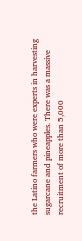the Latino farmers who were experts in harvesting sugarcane and pineapples. There was a massive recruitment of more than 5,000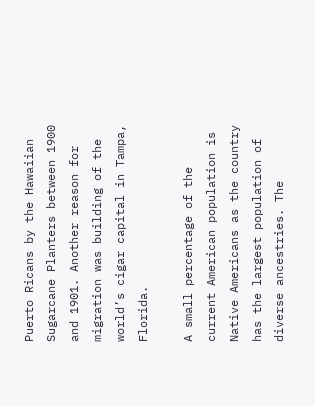Puerto Ricans by the Hawaiian Sugarcane Planters between 1900 and 1901. Another reason for migration was building of the world’s cigar capital in Tampa, Florida.

A small percentage of the current American population is Native Americans as the country has the largest population of diverse ancestries. The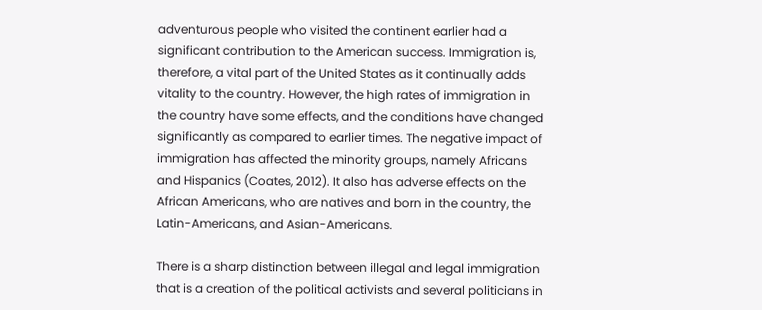adventurous people who visited the continent earlier had a significant contribution to the American success. Immigration is, therefore, a vital part of the United States as it continually adds vitality to the country. However, the high rates of immigration in the country have some effects, and the conditions have changed significantly as compared to earlier times. The negative impact of immigration has affected the minority groups, namely Africans and Hispanics (Coates, 2012). It also has adverse effects on the African Americans, who are natives and born in the country, the Latin-Americans, and Asian-Americans.

There is a sharp distinction between illegal and legal immigration that is a creation of the political activists and several politicians in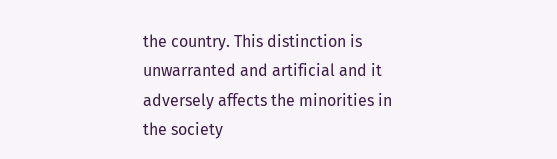the country. This distinction is unwarranted and artificial and it adversely affects the minorities in the society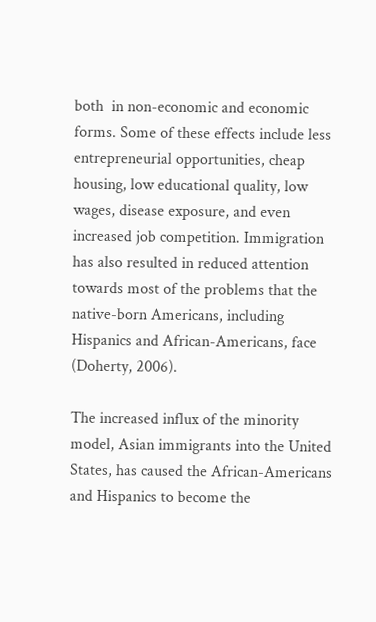both  in non-economic and economic forms. Some of these effects include less entrepreneurial opportunities, cheap housing, low educational quality, low wages, disease exposure, and even increased job competition. Immigration has also resulted in reduced attention towards most of the problems that the native-born Americans, including Hispanics and African-Americans, face (Doherty, 2006).

The increased influx of the minority model, Asian immigrants into the United States, has caused the African-Americans and Hispanics to become the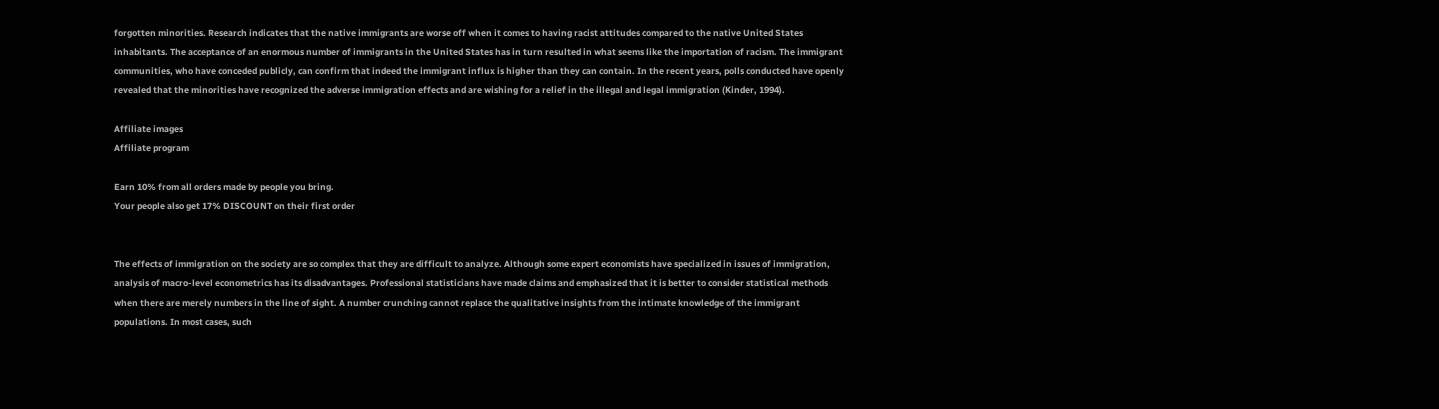forgotten minorities. Research indicates that the native immigrants are worse off when it comes to having racist attitudes compared to the native United States inhabitants. The acceptance of an enormous number of immigrants in the United States has in turn resulted in what seems like the importation of racism. The immigrant communities, who have conceded publicly, can confirm that indeed the immigrant influx is higher than they can contain. In the recent years, polls conducted have openly revealed that the minorities have recognized the adverse immigration effects and are wishing for a relief in the illegal and legal immigration (Kinder, 1994).

Affiliate images
Affiliate program

Earn 10% from all orders made by people you bring.
Your people also get 17% DISCOUNT on their first order


The effects of immigration on the society are so complex that they are difficult to analyze. Although some expert economists have specialized in issues of immigration, analysis of macro-level econometrics has its disadvantages. Professional statisticians have made claims and emphasized that it is better to consider statistical methods when there are merely numbers in the line of sight. A number crunching cannot replace the qualitative insights from the intimate knowledge of the immigrant populations. In most cases, such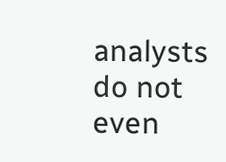analysts do not even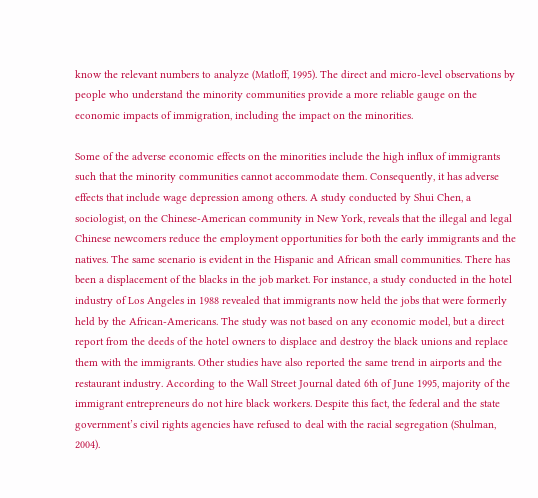know the relevant numbers to analyze (Matloff, 1995). The direct and micro-level observations by people who understand the minority communities provide a more reliable gauge on the economic impacts of immigration, including the impact on the minorities.

Some of the adverse economic effects on the minorities include the high influx of immigrants such that the minority communities cannot accommodate them. Consequently, it has adverse effects that include wage depression among others. A study conducted by Shui Chen, a sociologist, on the Chinese-American community in New York, reveals that the illegal and legal Chinese newcomers reduce the employment opportunities for both the early immigrants and the natives. The same scenario is evident in the Hispanic and African small communities. There has been a displacement of the blacks in the job market. For instance, a study conducted in the hotel industry of Los Angeles in 1988 revealed that immigrants now held the jobs that were formerly held by the African-Americans. The study was not based on any economic model, but a direct report from the deeds of the hotel owners to displace and destroy the black unions and replace them with the immigrants. Other studies have also reported the same trend in airports and the restaurant industry. According to the Wall Street Journal dated 6th of June 1995, majority of the immigrant entrepreneurs do not hire black workers. Despite this fact, the federal and the state government’s civil rights agencies have refused to deal with the racial segregation (Shulman, 2004).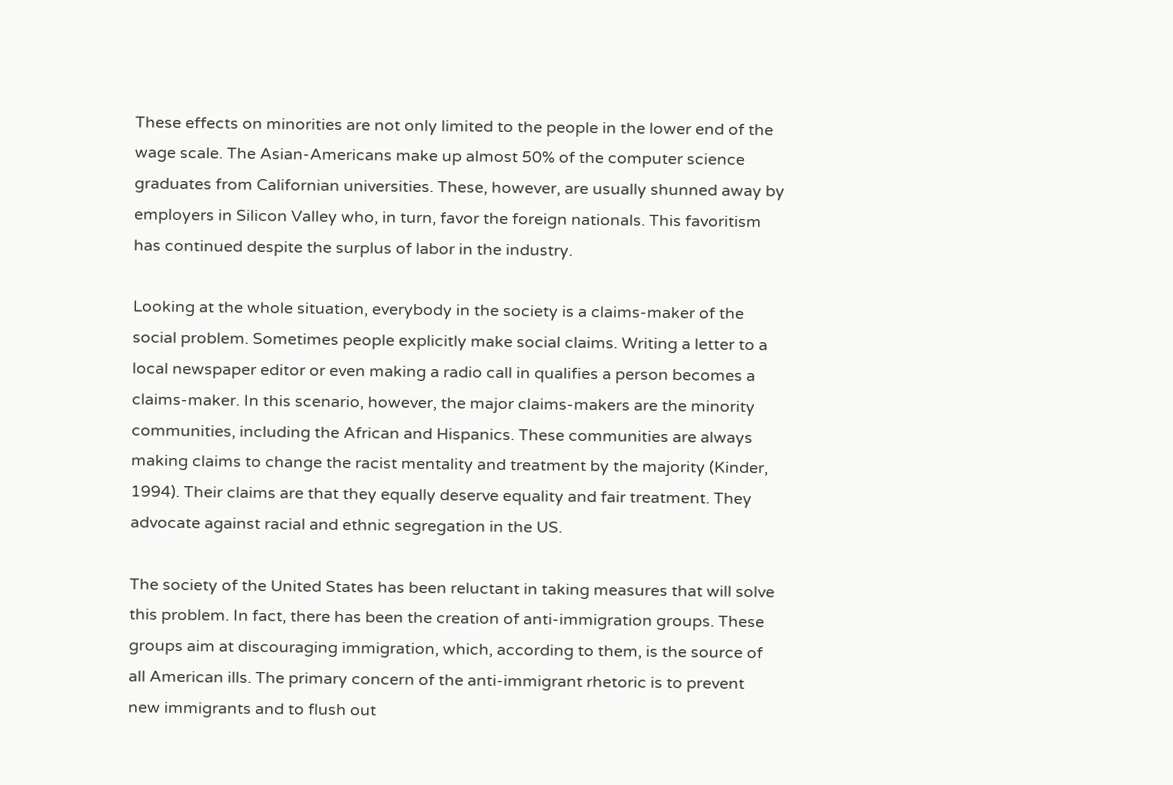These effects on minorities are not only limited to the people in the lower end of the wage scale. The Asian-Americans make up almost 50% of the computer science graduates from Californian universities. These, however, are usually shunned away by employers in Silicon Valley who, in turn, favor the foreign nationals. This favoritism has continued despite the surplus of labor in the industry.

Looking at the whole situation, everybody in the society is a claims-maker of the social problem. Sometimes people explicitly make social claims. Writing a letter to a local newspaper editor or even making a radio call in qualifies a person becomes a claims-maker. In this scenario, however, the major claims-makers are the minority communities, including the African and Hispanics. These communities are always making claims to change the racist mentality and treatment by the majority (Kinder, 1994). Their claims are that they equally deserve equality and fair treatment. They advocate against racial and ethnic segregation in the US.

The society of the United States has been reluctant in taking measures that will solve this problem. In fact, there has been the creation of anti-immigration groups. These groups aim at discouraging immigration, which, according to them, is the source of all American ills. The primary concern of the anti-immigrant rhetoric is to prevent new immigrants and to flush out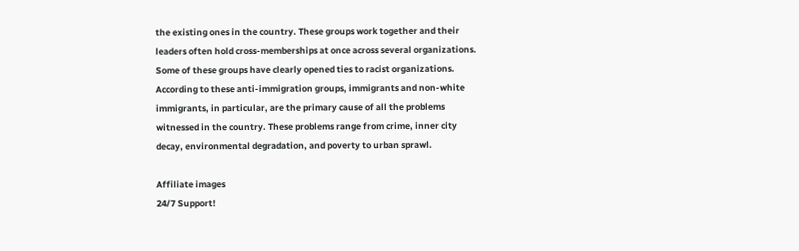the existing ones in the country. These groups work together and their leaders often hold cross-memberships at once across several organizations. Some of these groups have clearly opened ties to racist organizations. According to these anti-immigration groups, immigrants and non-white immigrants, in particular, are the primary cause of all the problems witnessed in the country. These problems range from crime, inner city decay, environmental degradation, and poverty to urban sprawl.

Affiliate images
24/7 Support!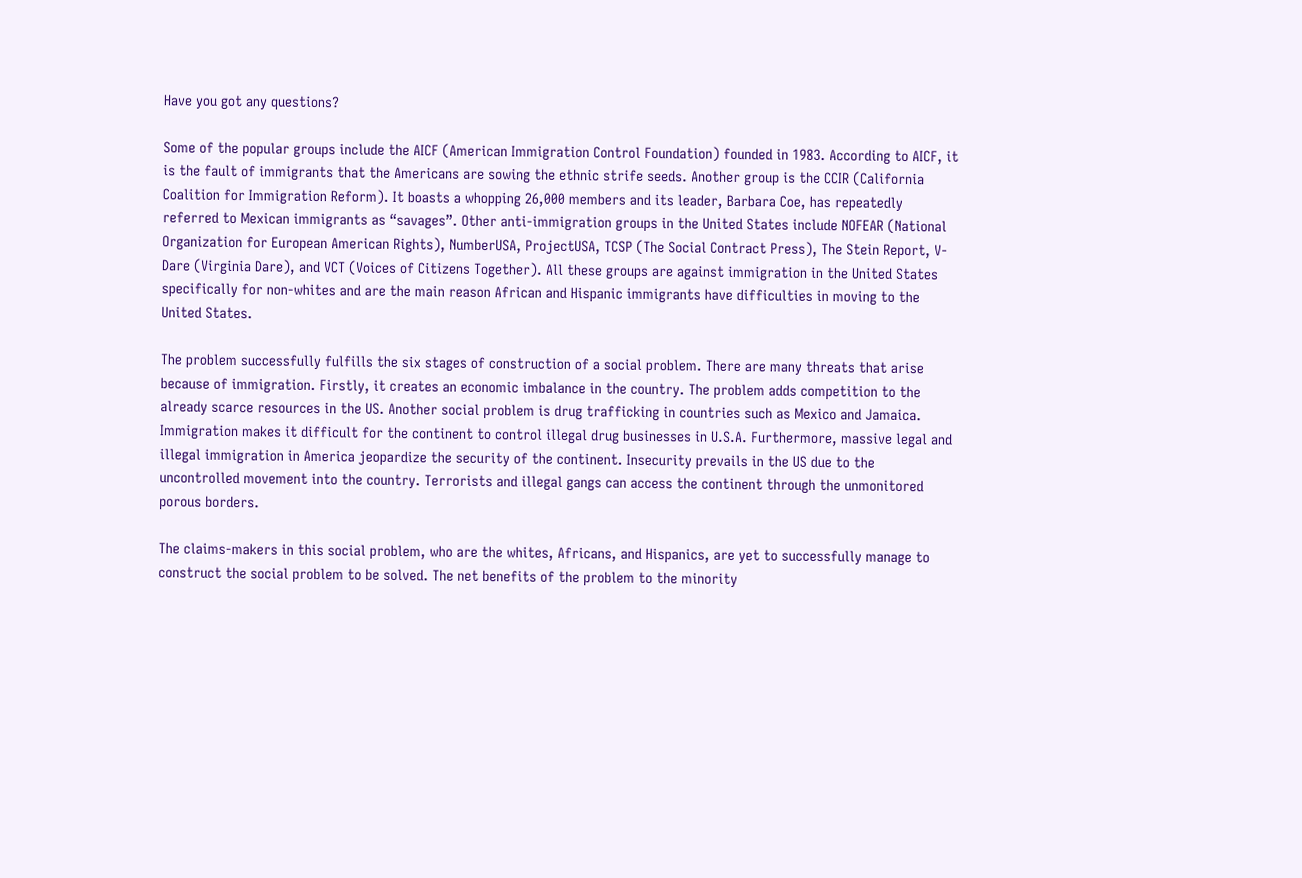Have you got any questions?

Some of the popular groups include the AICF (American Immigration Control Foundation) founded in 1983. According to AICF, it is the fault of immigrants that the Americans are sowing the ethnic strife seeds. Another group is the CCIR (California Coalition for Immigration Reform). It boasts a whopping 26,000 members and its leader, Barbara Coe, has repeatedly referred to Mexican immigrants as “savages”. Other anti-immigration groups in the United States include NOFEAR (National Organization for European American Rights), NumberUSA, ProjectUSA, TCSP (The Social Contract Press), The Stein Report, V-Dare (Virginia Dare), and VCT (Voices of Citizens Together). All these groups are against immigration in the United States specifically for non-whites and are the main reason African and Hispanic immigrants have difficulties in moving to the United States.

The problem successfully fulfills the six stages of construction of a social problem. There are many threats that arise because of immigration. Firstly, it creates an economic imbalance in the country. The problem adds competition to the already scarce resources in the US. Another social problem is drug trafficking in countries such as Mexico and Jamaica. Immigration makes it difficult for the continent to control illegal drug businesses in U.S.A. Furthermore, massive legal and illegal immigration in America jeopardize the security of the continent. Insecurity prevails in the US due to the uncontrolled movement into the country. Terrorists and illegal gangs can access the continent through the unmonitored porous borders.

The claims-makers in this social problem, who are the whites, Africans, and Hispanics, are yet to successfully manage to construct the social problem to be solved. The net benefits of the problem to the minority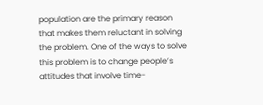population are the primary reason that makes them reluctant in solving the problem. One of the ways to solve this problem is to change people’s attitudes that involve time-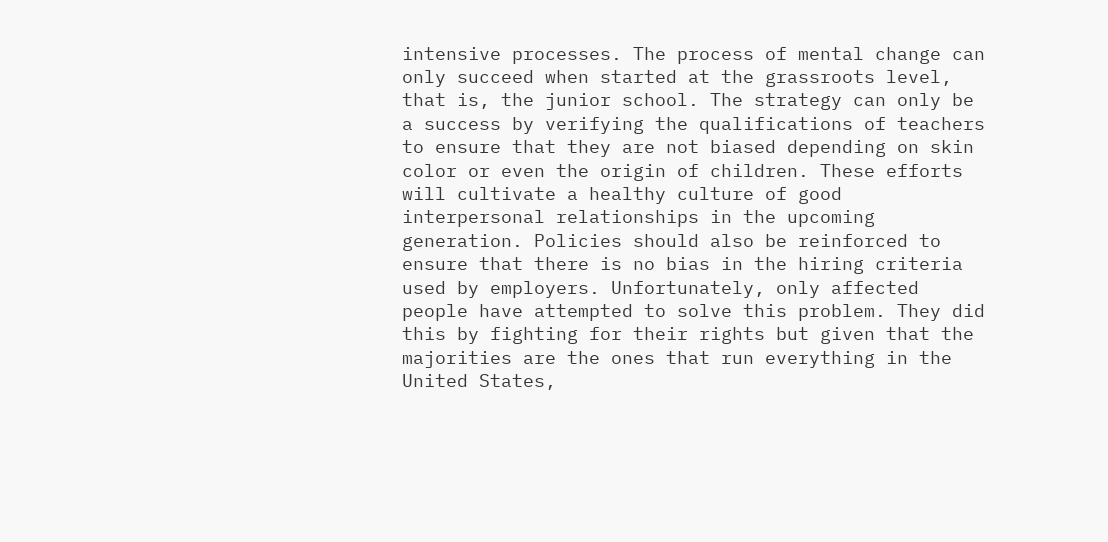intensive processes. The process of mental change can only succeed when started at the grassroots level, that is, the junior school. The strategy can only be a success by verifying the qualifications of teachers to ensure that they are not biased depending on skin color or even the origin of children. These efforts will cultivate a healthy culture of good interpersonal relationships in the upcoming generation. Policies should also be reinforced to ensure that there is no bias in the hiring criteria used by employers. Unfortunately, only affected people have attempted to solve this problem. They did this by fighting for their rights but given that the majorities are the ones that run everything in the United States,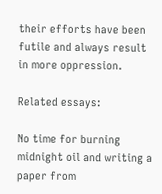their efforts have been futile and always result in more oppression.

Related essays:

No time for burning midnight oil and writing a paper from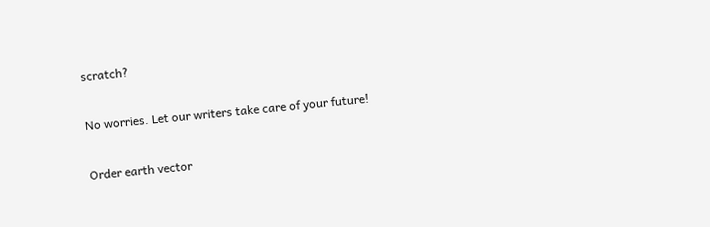scratch?

No worries. Let our writers take care of your future!

Order earth vector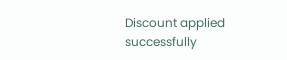Discount applied successfully